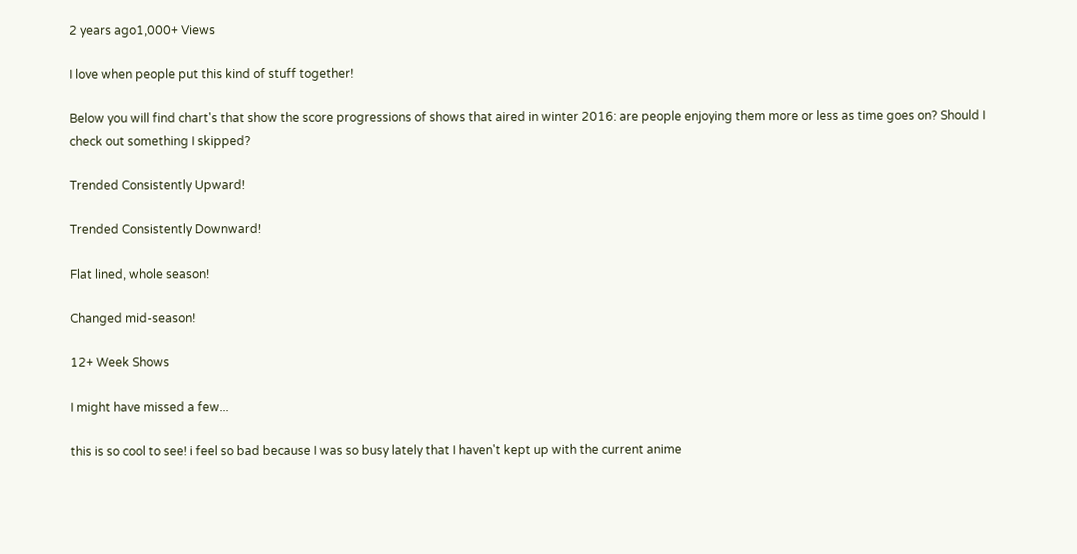2 years ago1,000+ Views

I love when people put this kind of stuff together!

Below you will find chart's that show the score progressions of shows that aired in winter 2016: are people enjoying them more or less as time goes on? Should I check out something I skipped?

Trended Consistently Upward!

Trended Consistently Downward!

Flat lined, whole season!

Changed mid-season!

12+ Week Shows

I might have missed a few...

this is so cool to see! i feel so bad because I was so busy lately that I haven't kept up with the current anime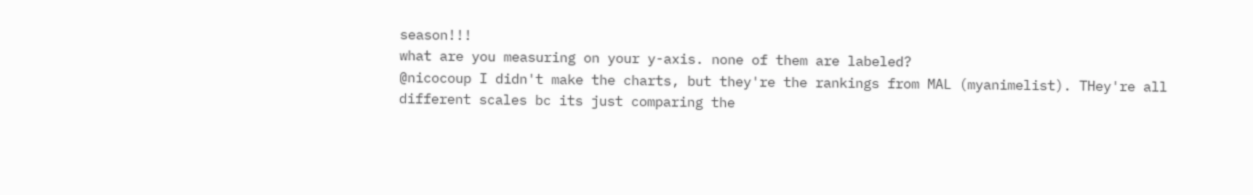season!!!
what are you measuring on your y-axis. none of them are labeled?
@nicocoup I didn't make the charts, but they're the rankings from MAL (myanimelist). THey're all different scales bc its just comparing the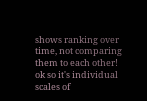shows ranking over time, not comparing them to each other!
ok so it's individual scales of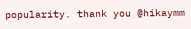popularity. thank you @hikaymm